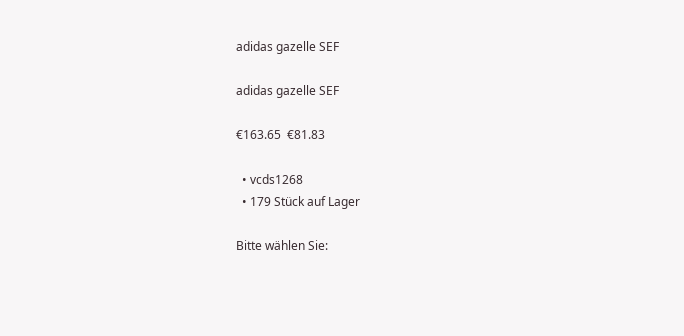adidas gazelle SEF

adidas gazelle SEF

€163.65  €81.83

  • vcds1268
  • 179 Stück auf Lager

Bitte wählen Sie: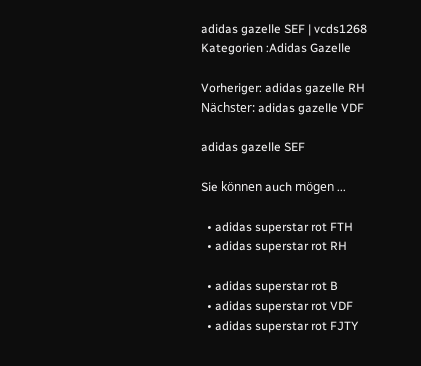adidas gazelle SEF | vcds1268
Kategorien :Adidas Gazelle

Vorheriger: adidas gazelle RH
Nächster: adidas gazelle VDF

adidas gazelle SEF

Sie können auch mögen ...

  • adidas superstar rot FTH
  • adidas superstar rot RH

  • adidas superstar rot B
  • adidas superstar rot VDF
  • adidas superstar rot FJTY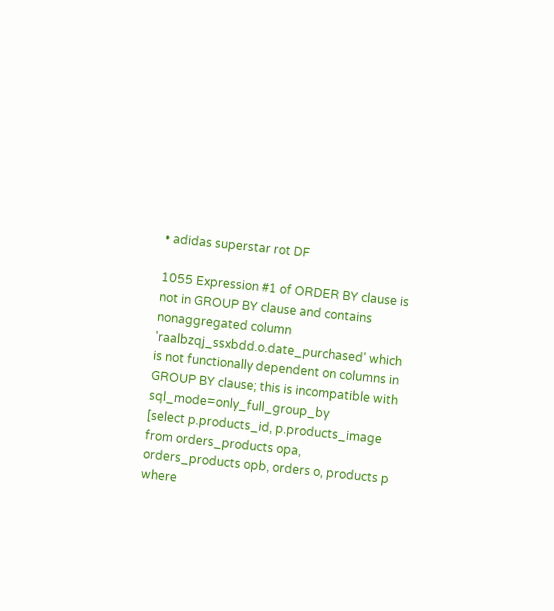• adidas superstar rot DF

1055 Expression #1 of ORDER BY clause is not in GROUP BY clause and contains nonaggregated column 'raalbzqj_ssxbdd.o.date_purchased' which is not functionally dependent on columns in GROUP BY clause; this is incompatible with sql_mode=only_full_group_by
[select p.products_id, p.products_image from orders_products opa, orders_products opb, orders o, products p where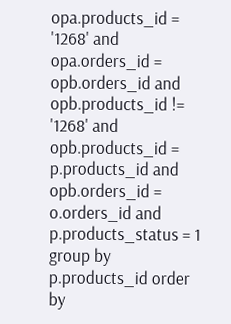opa.products_id = '1268' and opa.orders_id = opb.orders_id and opb.products_id != '1268' and opb.products_id = p.products_id and opb.orders_id = o.orders_id and p.products_status = 1 group by p.products_id order by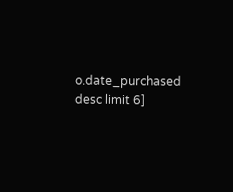o.date_purchased desc limit 6]